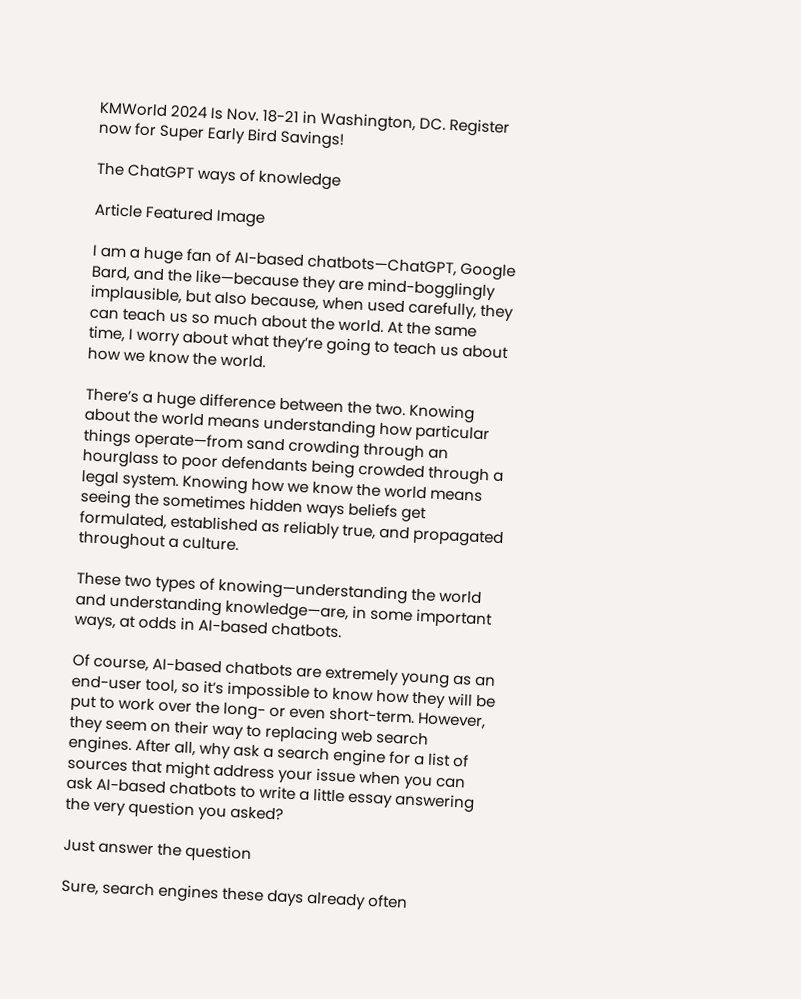KMWorld 2024 Is Nov. 18-21 in Washington, DC. Register now for Super Early Bird Savings!

The ChatGPT ways of knowledge

Article Featured Image

I am a huge fan of AI-based chatbots—ChatGPT, Google Bard, and the like—because they are mind-bogglingly implausible, but also because, when used carefully, they can teach us so much about the world. At the same time, I worry about what they’re going to teach us about how we know the world.

There’s a huge difference between the two. Knowing about the world means understanding how particular things operate—from sand crowding through an hourglass to poor defendants being crowded through a legal system. Knowing how we know the world means seeing the sometimes hidden ways beliefs get formulated, established as reliably true, and propagated throughout a culture.

These two types of knowing—understanding the world and understanding knowledge—are, in some important ways, at odds in AI-based chatbots.

Of course, AI-based chatbots are extremely young as an end-user tool, so it’s impossible to know how they will be put to work over the long- or even short-term. However, they seem on their way to replacing web search engines. After all, why ask a search engine for a list of sources that might address your issue when you can ask AI-based chatbots to write a little essay answering the very question you asked?

Just answer the question

Sure, search engines these days already often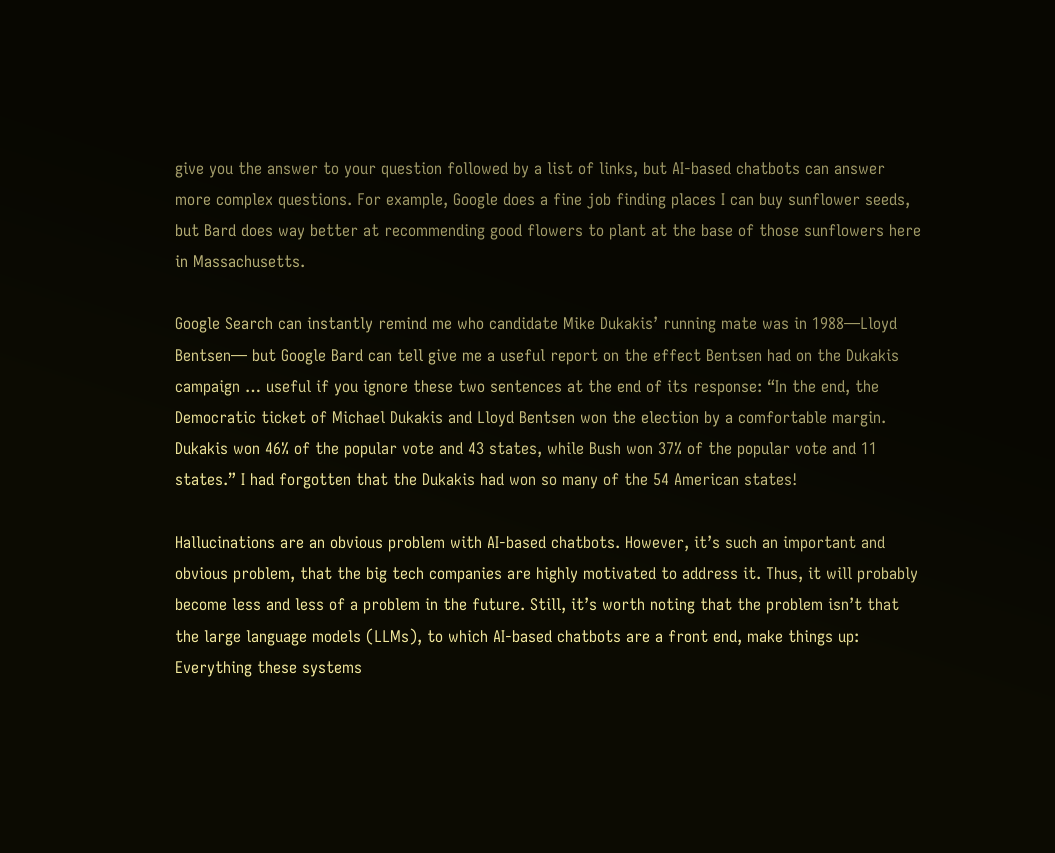give you the answer to your question followed by a list of links, but AI-based chatbots can answer more complex questions. For example, Google does a fine job finding places I can buy sunflower seeds, but Bard does way better at recommending good flowers to plant at the base of those sunflowers here in Massachusetts.

Google Search can instantly remind me who candidate Mike Dukakis’ running mate was in 1988—Lloyd Bentsen— but Google Bard can tell give me a useful report on the effect Bentsen had on the Dukakis campaign … useful if you ignore these two sentences at the end of its response: “In the end, the Democratic ticket of Michael Dukakis and Lloyd Bentsen won the election by a comfortable margin. Dukakis won 46% of the popular vote and 43 states, while Bush won 37% of the popular vote and 11 states.” I had forgotten that the Dukakis had won so many of the 54 American states!

Hallucinations are an obvious problem with AI-based chatbots. However, it’s such an important and obvious problem, that the big tech companies are highly motivated to address it. Thus, it will probably become less and less of a problem in the future. Still, it’s worth noting that the problem isn’t that the large language models (LLMs), to which AI-based chatbots are a front end, make things up: Everything these systems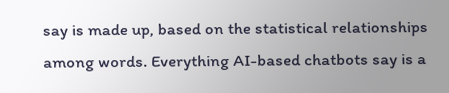say is made up, based on the statistical relationships among words. Everything AI-based chatbots say is a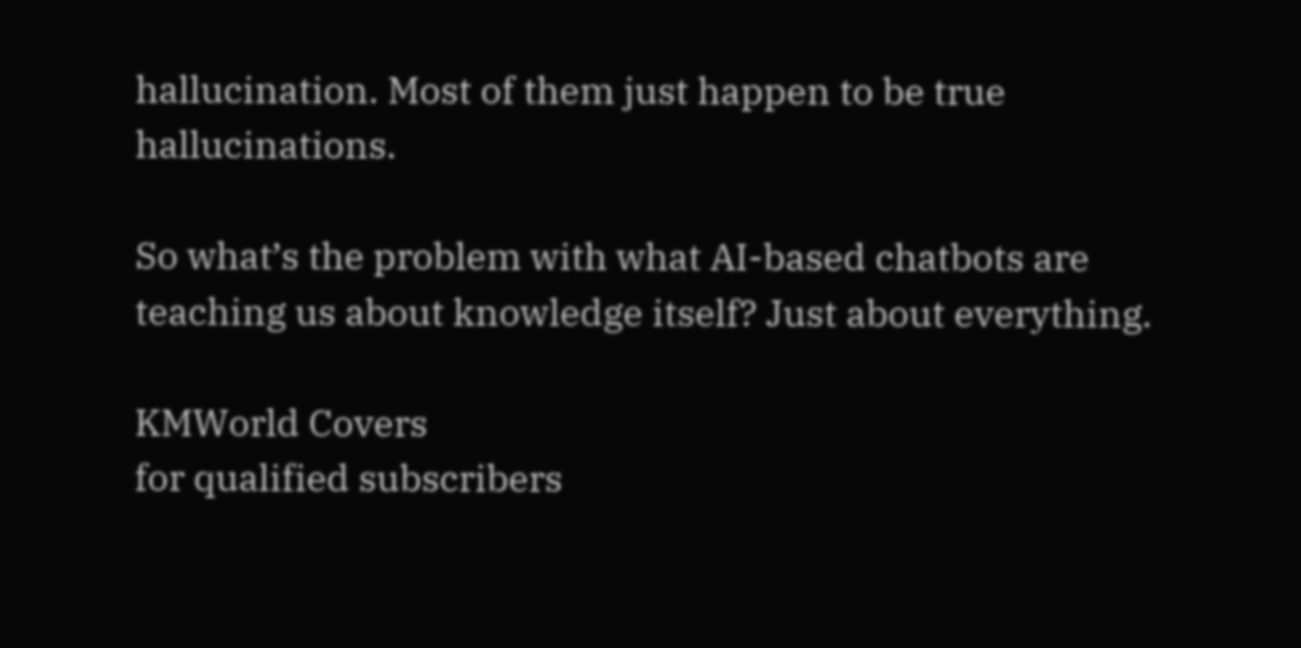hallucination. Most of them just happen to be true hallucinations.

So what’s the problem with what AI-based chatbots are teaching us about knowledge itself? Just about everything.

KMWorld Covers
for qualified subscribers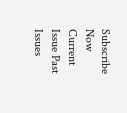Subscribe Now Current Issue Past Issues